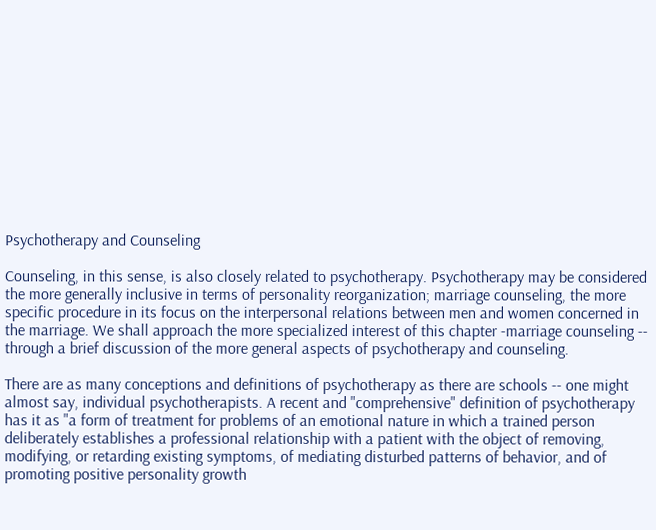Psychotherapy and Counseling

Counseling, in this sense, is also closely related to psychotherapy. Psychotherapy may be considered the more generally inclusive in terms of personality reorganization; marriage counseling, the more specific procedure in its focus on the interpersonal relations between men and women concerned in the marriage. We shall approach the more specialized interest of this chapter -marriage counseling -- through a brief discussion of the more general aspects of psychotherapy and counseling.

There are as many conceptions and definitions of psychotherapy as there are schools -- one might almost say, individual psychotherapists. A recent and "comprehensive" definition of psychotherapy has it as "a form of treatment for problems of an emotional nature in which a trained person deliberately establishes a professional relationship with a patient with the object of removing, modifying, or retarding existing symptoms, of mediating disturbed patterns of behavior, and of promoting positive personality growth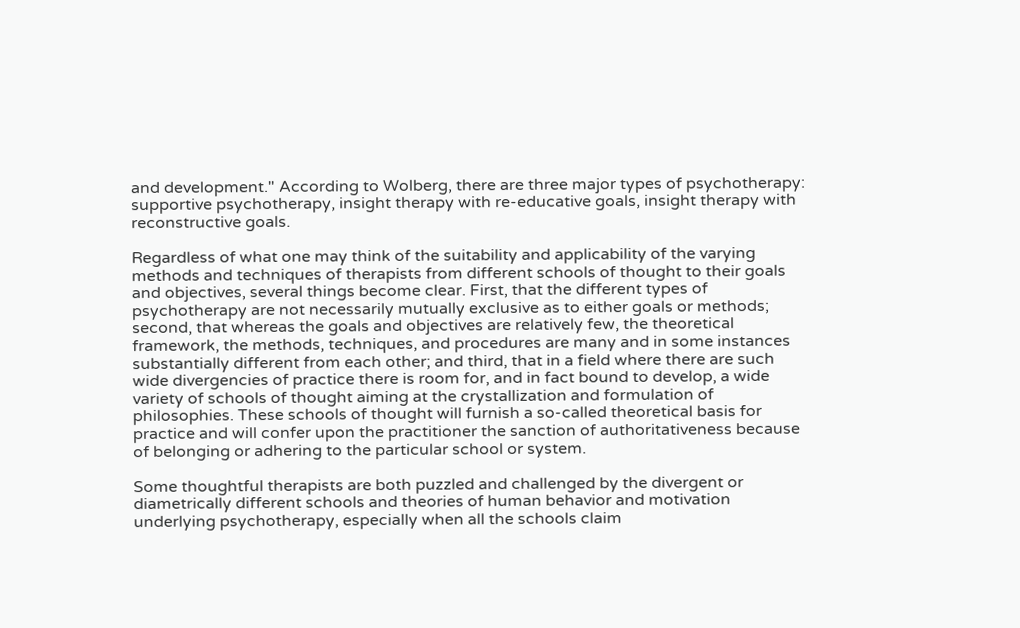and development." According to Wolberg, there are three major types of psychotherapy: supportive psychotherapy, insight therapy with re-educative goals, insight therapy with reconstructive goals.

Regardless of what one may think of the suitability and applicability of the varying methods and techniques of therapists from different schools of thought to their goals and objectives, several things become clear. First, that the different types of psychotherapy are not necessarily mutually exclusive as to either goals or methods; second, that whereas the goals and objectives are relatively few, the theoretical framework, the methods, techniques, and procedures are many and in some instances substantially different from each other; and third, that in a field where there are such wide divergencies of practice there is room for, and in fact bound to develop, a wide variety of schools of thought aiming at the crystallization and formulation of philosophies. These schools of thought will furnish a so-called theoretical basis for practice and will confer upon the practitioner the sanction of authoritativeness because of belonging or adhering to the particular school or system.

Some thoughtful therapists are both puzzled and challenged by the divergent or diametrically different schools and theories of human behavior and motivation underlying psychotherapy, especially when all the schools claim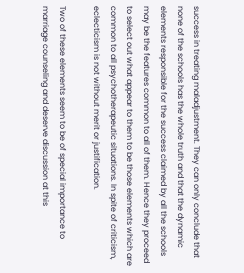success in treating maladjustment. They can only conclude that none of the schools has the whole truth and that the dynamic elements responsible for the success claimed by all the schools may be the features common to all of them. Hence they proceed to select out what appear to them to be those elements which are common to all psychotherapeutic situations. In spite of criticism, eclecticism is not without merit or justification.

Two of these elements seem to be of special importance to marriage counseling and deserve discussion at this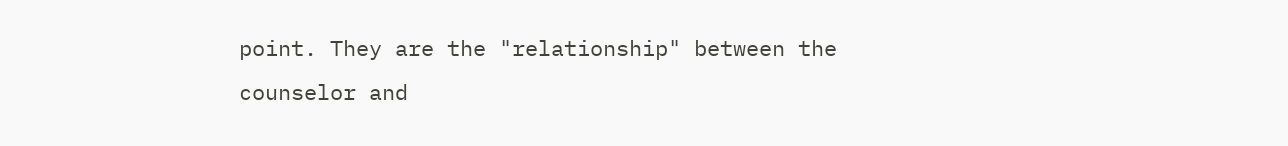point. They are the "relationship" between the counselor and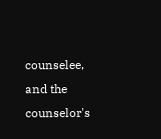counselee, and the counselor's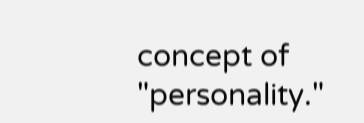concept of "personality."